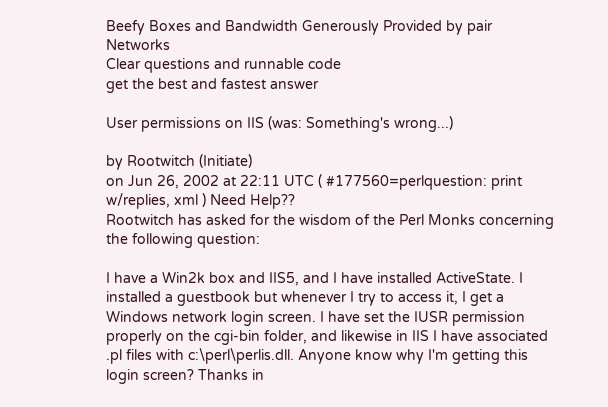Beefy Boxes and Bandwidth Generously Provided by pair Networks
Clear questions and runnable code
get the best and fastest answer

User permissions on IIS (was: Something's wrong...)

by Rootwitch (Initiate)
on Jun 26, 2002 at 22:11 UTC ( #177560=perlquestion: print w/replies, xml ) Need Help??
Rootwitch has asked for the wisdom of the Perl Monks concerning the following question:

I have a Win2k box and IIS5, and I have installed ActiveState. I installed a guestbook but whenever I try to access it, I get a Windows network login screen. I have set the IUSR permission properly on the cgi-bin folder, and likewise in IIS I have associated .pl files with c:\perl\perlis.dll. Anyone know why I'm getting this login screen? Thanks in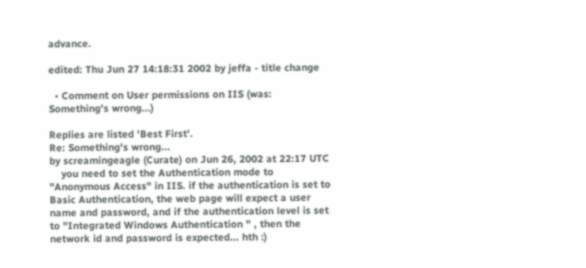advance.

edited: Thu Jun 27 14:18:31 2002 by jeffa - title change

  • Comment on User permissions on IIS (was: Something's wrong...)

Replies are listed 'Best First'.
Re: Something's wrong...
by screamingeagle (Curate) on Jun 26, 2002 at 22:17 UTC
    you need to set the Authentication mode to "Anonymous Access" in IIS. if the authentication is set to Basic Authentication, the web page will expect a user name and password, and if the authentication level is set to "Integrated Windows Authentication " , then the network id and password is expected... hth :)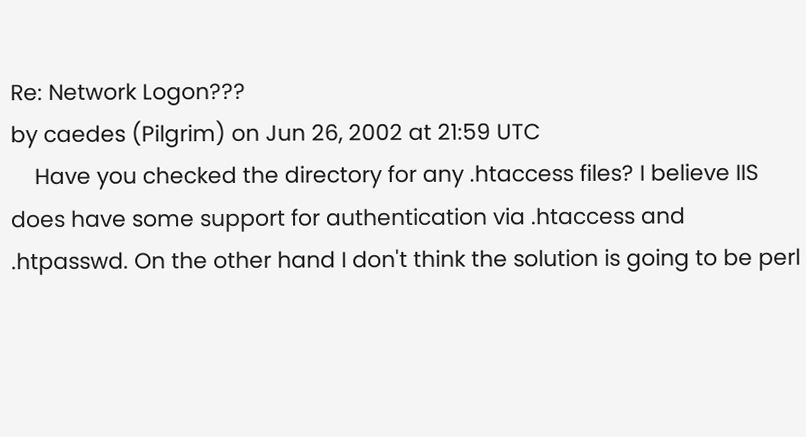Re: Network Logon???
by caedes (Pilgrim) on Jun 26, 2002 at 21:59 UTC
    Have you checked the directory for any .htaccess files? I believe IIS does have some support for authentication via .htaccess and .htpasswd. On the other hand I don't think the solution is going to be perl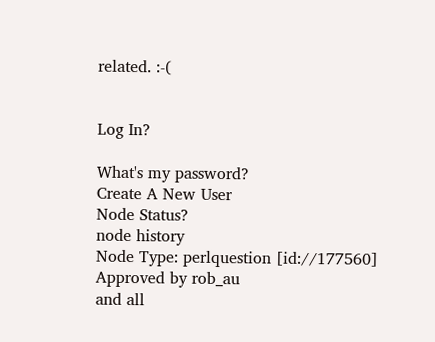related. :-(


Log In?

What's my password?
Create A New User
Node Status?
node history
Node Type: perlquestion [id://177560]
Approved by rob_au
and all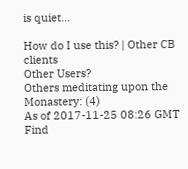is quiet...

How do I use this? | Other CB clients
Other Users?
Others meditating upon the Monastery: (4)
As of 2017-11-25 08:26 GMT
Find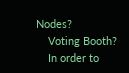Nodes?
    Voting Booth?
    In order to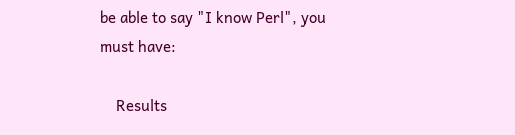be able to say "I know Perl", you must have:

    Results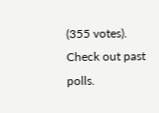(355 votes). Check out past polls.